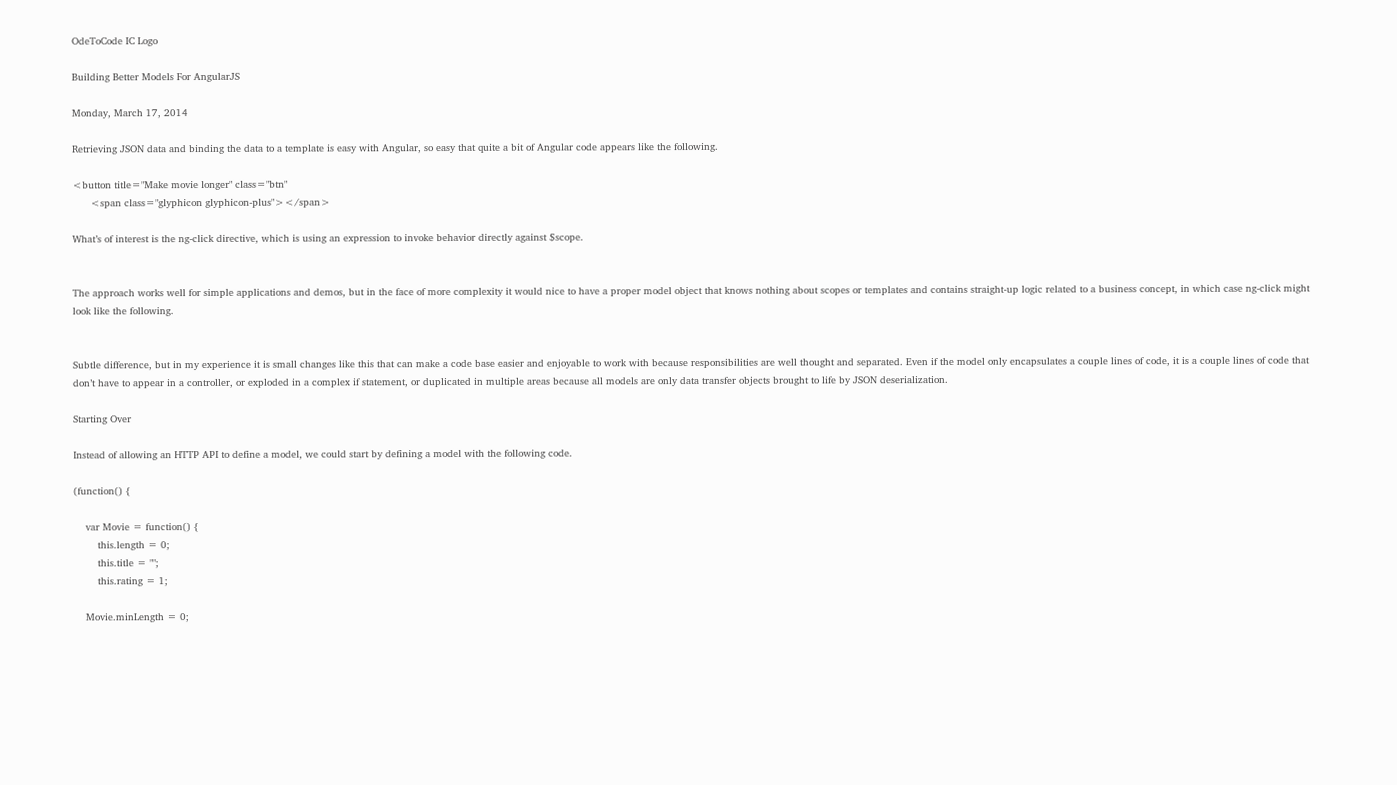OdeToCode IC Logo

Building Better Models For AngularJS

Monday, March 17, 2014

Retrieving JSON data and binding the data to a template is easy with Angular, so easy that quite a bit of Angular code appears like the following.

<button title="Make movie longer" class="btn"
      <span class="glyphicon glyphicon-plus"></span>

What’s of interest is the ng-click directive, which is using an expression to invoke behavior directly against $scope.


The approach works well for simple applications and demos, but in the face of more complexity it would nice to have a proper model object that knows nothing about scopes or templates and contains straight-up logic related to a business concept, in which case ng-click might look like the following.


Subtle difference, but in my experience it is small changes like this that can make a code base easier and enjoyable to work with because responsibilities are well thought and separated. Even if the model only encapsulates a couple lines of code, it is a couple lines of code that don’t have to appear in a controller, or exploded in a complex if statement, or duplicated in multiple areas because all models are only data transfer objects brought to life by JSON deserialization.

Starting Over

Instead of allowing an HTTP API to define a model, we could start by defining a model with the following code.

(function() {

    var Movie = function() {
        this.length = 0;
        this.title = "";
        this.rating = 1;

    Movie.minLength = 0;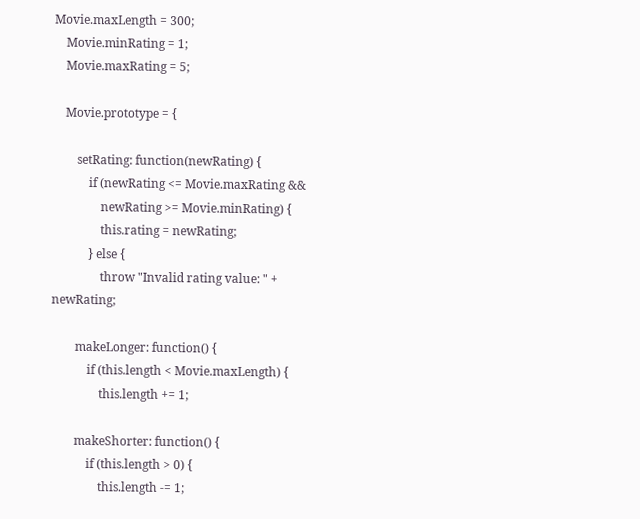Movie.maxLength = 300;
    Movie.minRating = 1;
    Movie.maxRating = 5;

    Movie.prototype = {

        setRating: function(newRating) {
            if (newRating <= Movie.maxRating &&
                newRating >= Movie.minRating) {
                this.rating = newRating;
            } else {
                throw "Invalid rating value: " + newRating;

        makeLonger: function() {
            if (this.length < Movie.maxLength) {
                this.length += 1;

        makeShorter: function() {
            if (this.length > 0) {
                this.length -= 1;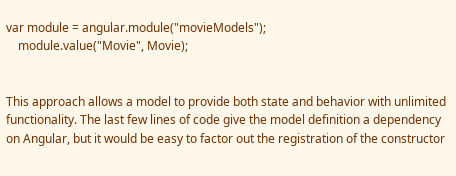var module = angular.module("movieModels");
    module.value("Movie", Movie);


This approach allows a model to provide both state and behavior with unlimited functionality. The last few lines of code give the model definition a dependency on Angular, but it would be easy to factor out the registration of the constructor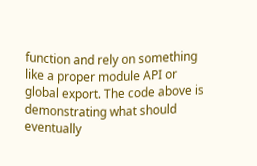function and rely on something like a proper module API or global export. The code above is demonstrating what should eventually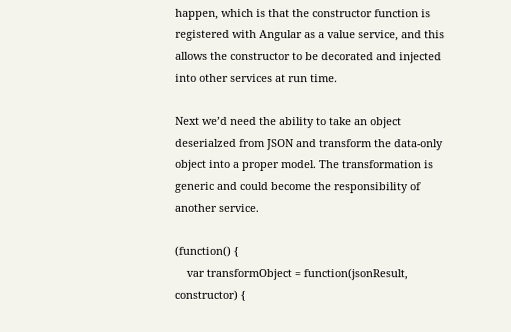happen, which is that the constructor function is registered with Angular as a value service, and this allows the constructor to be decorated and injected into other services at run time.

Next we’d need the ability to take an object deserialzed from JSON and transform the data-only object into a proper model. The transformation is generic and could become the responsibility of another service.

(function() {
    var transformObject = function(jsonResult, constructor) {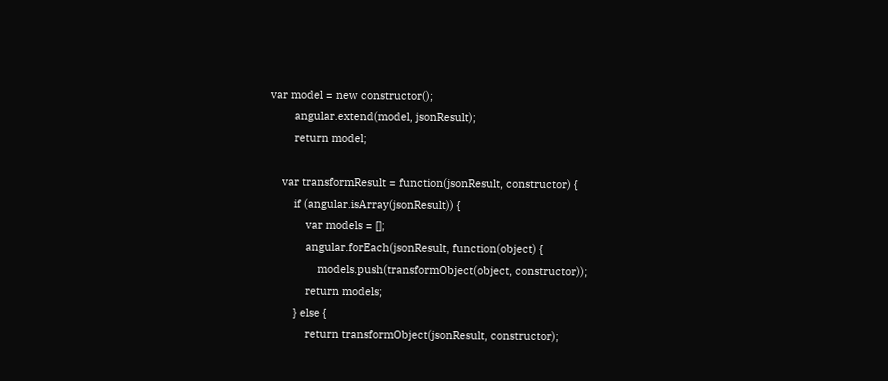var model = new constructor();
        angular.extend(model, jsonResult);
        return model;

    var transformResult = function(jsonResult, constructor) {
        if (angular.isArray(jsonResult)) {
            var models = [];
            angular.forEach(jsonResult, function(object) {
                models.push(transformObject(object, constructor));
            return models;
        } else {
            return transformObject(jsonResult, constructor);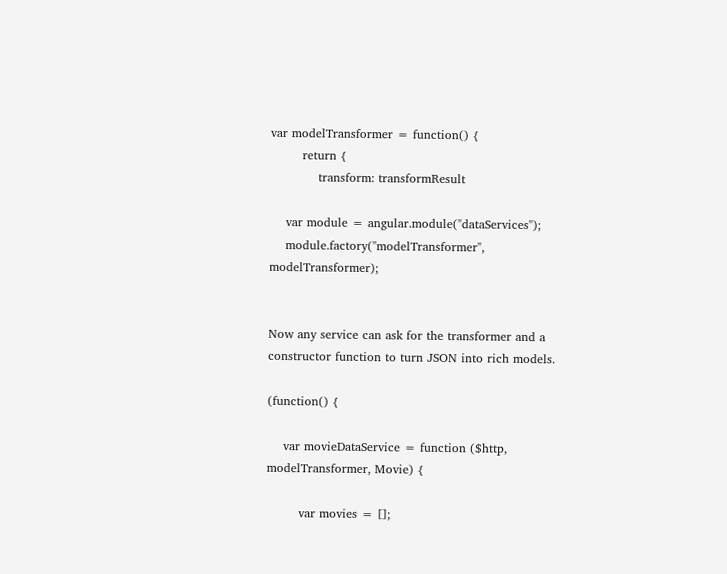var modelTransformer = function() {
        return {
            transform: transformResult

    var module = angular.module("dataServices");
    module.factory("modelTransformer", modelTransformer);


Now any service can ask for the transformer and a constructor function to turn JSON into rich models.

(function() {

    var movieDataService = function ($http, modelTransformer, Movie) {

        var movies = [];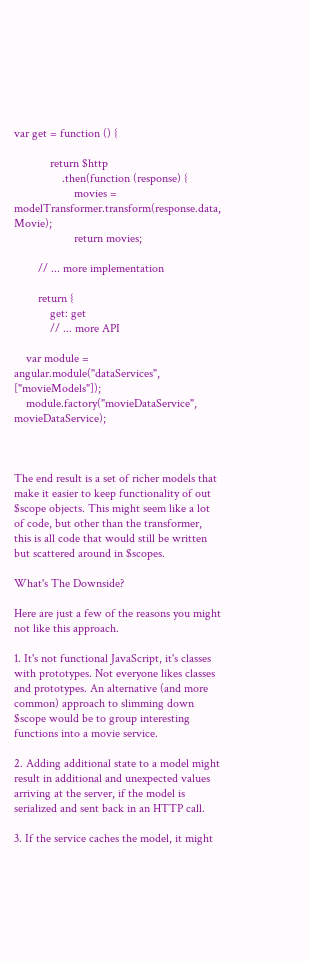var get = function () {

            return $http
                .then(function (response) {
                    movies = modelTransformer.transform(response.data, Movie);
                    return movies;

        // ... more implementation

        return {
            get: get
            // ... more API

    var module = angular.module("dataServices", ["movieModels"]);
    module.factory("movieDataService", movieDataService);



The end result is a set of richer models that make it easier to keep functionality of out $scope objects. This might seem like a lot of code, but other than the transformer, this is all code that would still be written but scattered around in $scopes.

What's The Downside?

Here are just a few of the reasons you might not like this approach.

1. It's not functional JavaScript, it's classes with prototypes. Not everyone likes classes and prototypes. An alternative (and more common) approach to slimming down $scope would be to group interesting functions into a movie service.

2. Adding additional state to a model might result in additional and unexpected values arriving at the server, if the model is serialized and sent back in an HTTP call.

3. If the service caches the model, it might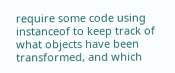require some code using instanceof to keep track of what objects have been transformed, and which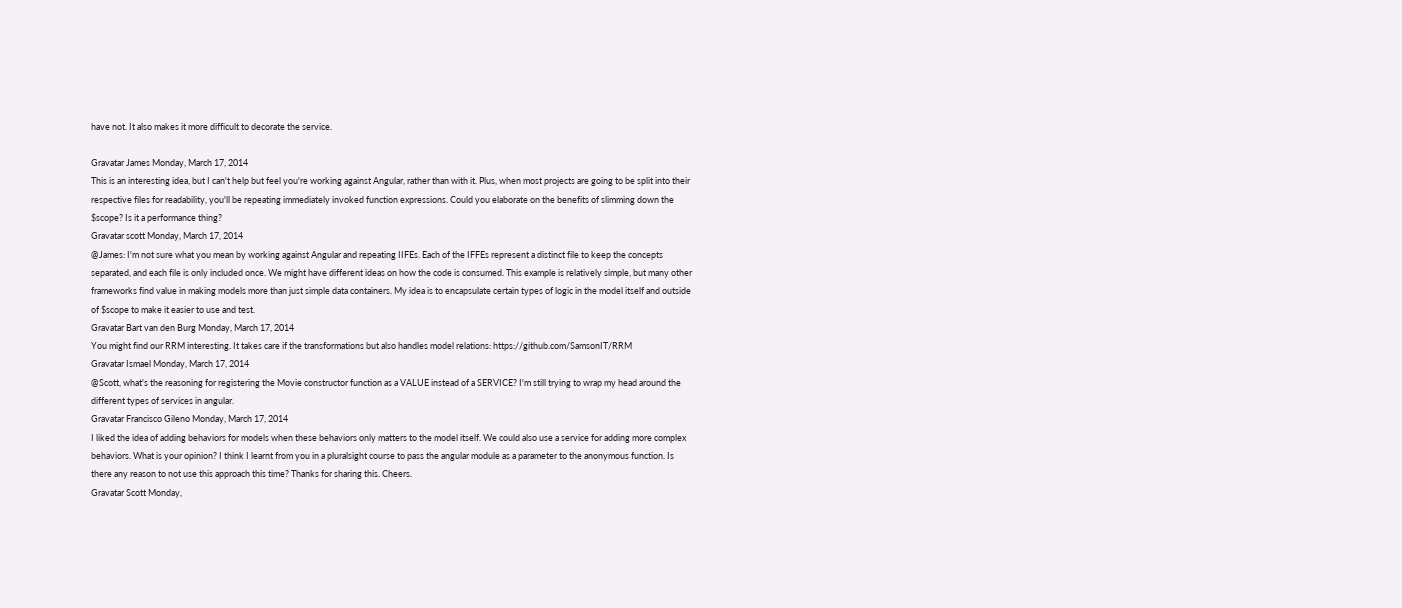have not. It also makes it more difficult to decorate the service.

Gravatar James Monday, March 17, 2014
This is an interesting idea, but I can't help but feel you're working against Angular, rather than with it. Plus, when most projects are going to be split into their respective files for readability, you'll be repeating immediately invoked function expressions. Could you elaborate on the benefits of slimming down the $scope? Is it a performance thing?
Gravatar scott Monday, March 17, 2014
@James: I'm not sure what you mean by working against Angular and repeating IIFEs. Each of the IFFEs represent a distinct file to keep the concepts separated, and each file is only included once. We might have different ideas on how the code is consumed. This example is relatively simple, but many other frameworks find value in making models more than just simple data containers. My idea is to encapsulate certain types of logic in the model itself and outside of $scope to make it easier to use and test.
Gravatar Bart van den Burg Monday, March 17, 2014
You might find our RRM interesting. It takes care if the transformations but also handles model relations: https://github.com/SamsonIT/RRM
Gravatar Ismael Monday, March 17, 2014
@Scott, what's the reasoning for registering the Movie constructor function as a VALUE instead of a SERVICE? I'm still trying to wrap my head around the different types of services in angular.
Gravatar Francisco Gileno Monday, March 17, 2014
I liked the idea of adding behaviors for models when these behaviors only matters to the model itself. We could also use a service for adding more complex behaviors. What is your opinion? I think I learnt from you in a pluralsight course to pass the angular module as a parameter to the anonymous function. Is there any reason to not use this approach this time? Thanks for sharing this. Cheers.
Gravatar Scott Monday,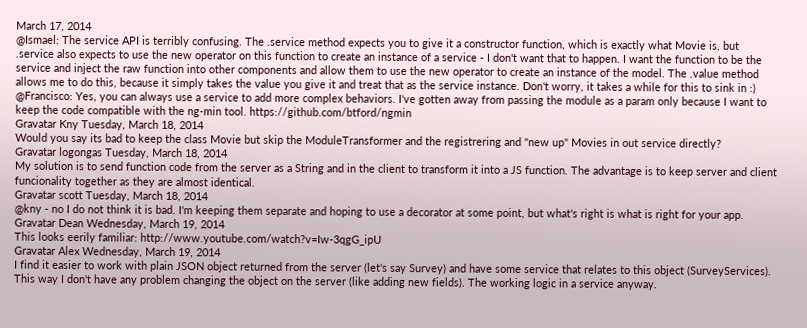March 17, 2014
@Ismael: The service API is terribly confusing. The .service method expects you to give it a constructor function, which is exactly what Movie is, but .service also expects to use the new operator on this function to create an instance of a service - I don't want that to happen. I want the function to be the service and inject the raw function into other components and allow them to use the new operator to create an instance of the model. The .value method allows me to do this, because it simply takes the value you give it and treat that as the service instance. Don't worry, it takes a while for this to sink in :) @Francisco: Yes, you can always use a service to add more complex behaviors. I've gotten away from passing the module as a param only because I want to keep the code compatible with the ng-min tool. https://github.com/btford/ngmin
Gravatar Kny Tuesday, March 18, 2014
Would you say its bad to keep the class Movie but skip the ModuleTransformer and the registrering and "new up" Movies in out service directly?
Gravatar logongas Tuesday, March 18, 2014
My solution is to send function code from the server as a String and in the client to transform it into a JS function. The advantage is to keep server and client funcionality together as they are almost identical.
Gravatar scott Tuesday, March 18, 2014
@kny - no I do not think it is bad. I'm keeping them separate and hoping to use a decorator at some point, but what's right is what is right for your app.
Gravatar Dean Wednesday, March 19, 2014
This looks eerily familiar: http://www.youtube.com/watch?v=Iw-3qgG_ipU
Gravatar Alex Wednesday, March 19, 2014
I find it easier to work with plain JSON object returned from the server (let's say Survey) and have some service that relates to this object (SurveyServices). This way I don't have any problem changing the object on the server (like adding new fields). The working logic in a service anyway.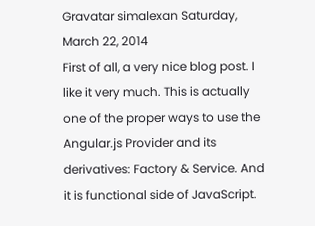Gravatar simalexan Saturday, March 22, 2014
First of all, a very nice blog post. I like it very much. This is actually one of the proper ways to use the Angular.js Provider and its derivatives: Factory & Service. And it is functional side of JavaScript.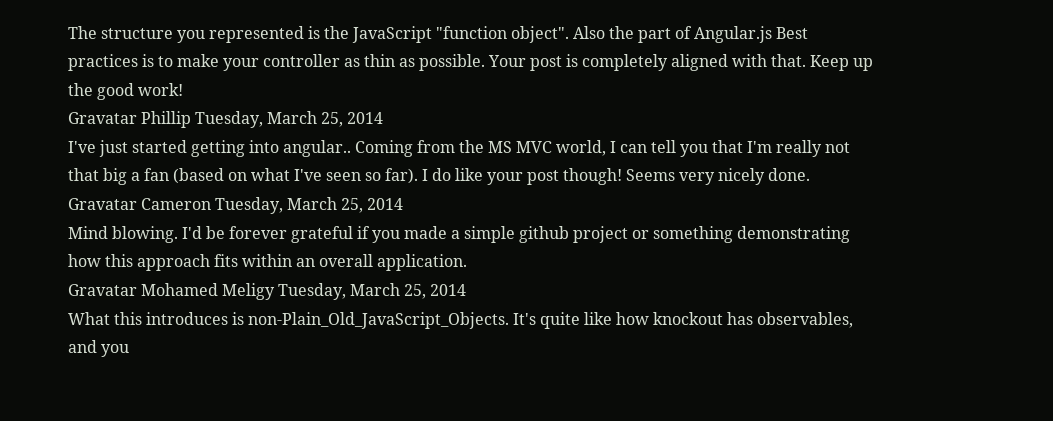The structure you represented is the JavaScript "function object". Also the part of Angular.js Best practices is to make your controller as thin as possible. Your post is completely aligned with that. Keep up the good work!
Gravatar Phillip Tuesday, March 25, 2014
I've just started getting into angular.. Coming from the MS MVC world, I can tell you that I'm really not that big a fan (based on what I've seen so far). I do like your post though! Seems very nicely done.
Gravatar Cameron Tuesday, March 25, 2014
Mind blowing. I'd be forever grateful if you made a simple github project or something demonstrating how this approach fits within an overall application.
Gravatar Mohamed Meligy Tuesday, March 25, 2014
What this introduces is non-Plain_Old_JavaScript_Objects. It's quite like how knockout has observables, and you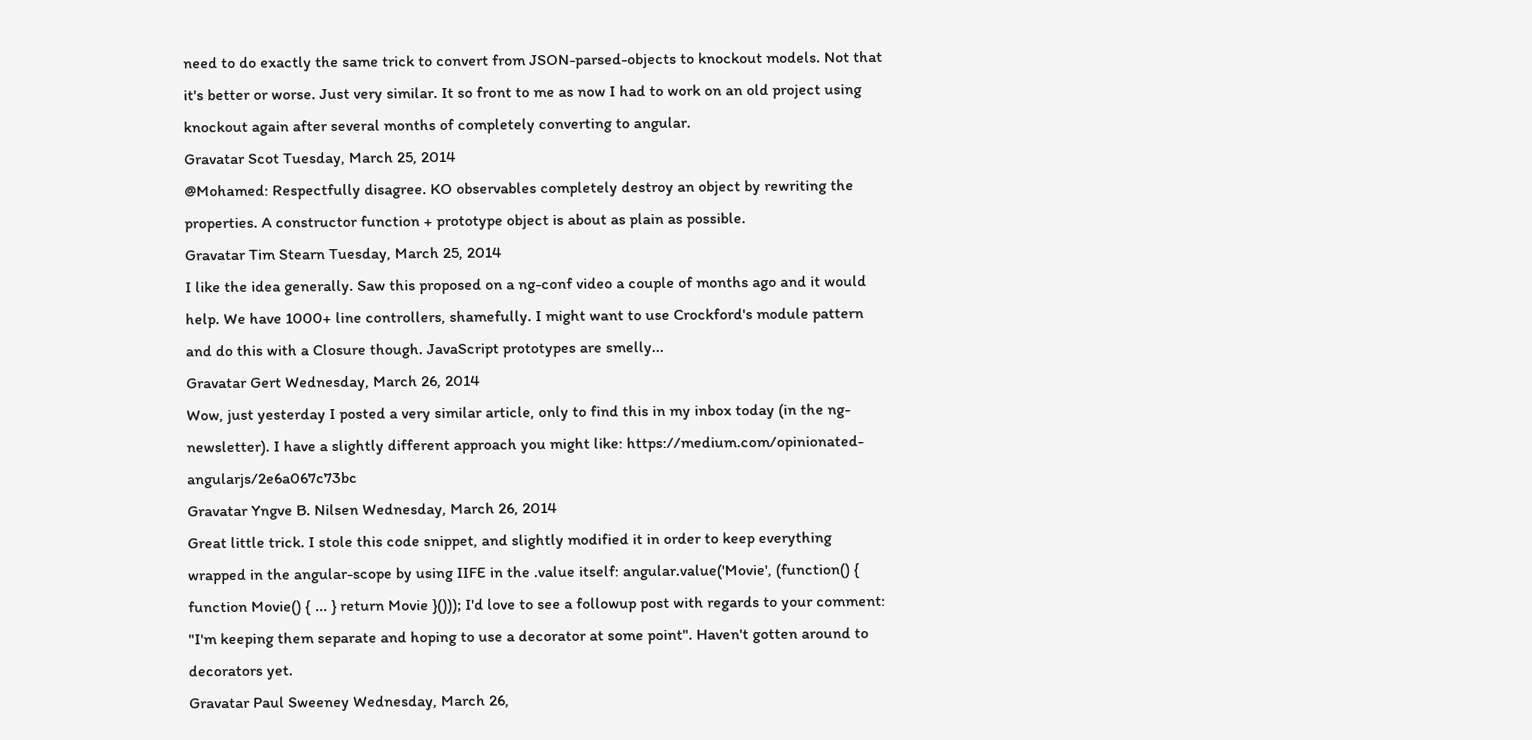need to do exactly the same trick to convert from JSON-parsed-objects to knockout models. Not that it's better or worse. Just very similar. It so front to me as now I had to work on an old project using knockout again after several months of completely converting to angular.
Gravatar Scot Tuesday, March 25, 2014
@Mohamed: Respectfully disagree. KO observables completely destroy an object by rewriting the properties. A constructor function + prototype object is about as plain as possible.
Gravatar Tim Stearn Tuesday, March 25, 2014
I like the idea generally. Saw this proposed on a ng-conf video a couple of months ago and it would help. We have 1000+ line controllers, shamefully. I might want to use Crockford's module pattern and do this with a Closure though. JavaScript prototypes are smelly...
Gravatar Gert Wednesday, March 26, 2014
Wow, just yesterday I posted a very similar article, only to find this in my inbox today (in the ng-newsletter). I have a slightly different approach you might like: https://medium.com/opinionated-angularjs/2e6a067c73bc
Gravatar Yngve B. Nilsen Wednesday, March 26, 2014
Great little trick. I stole this code snippet, and slightly modified it in order to keep everything wrapped in the angular-scope by using IIFE in the .value itself: angular.value('Movie', (function() { function Movie() { ... } return Movie }())); I'd love to see a followup post with regards to your comment: "I'm keeping them separate and hoping to use a decorator at some point". Haven't gotten around to decorators yet.
Gravatar Paul Sweeney Wednesday, March 26,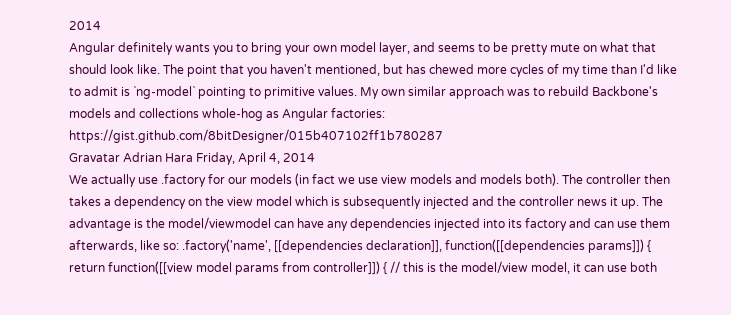2014
Angular definitely wants you to bring your own model layer, and seems to be pretty mute on what that should look like. The point that you haven't mentioned, but has chewed more cycles of my time than I'd like to admit is `ng-model` pointing to primitive values. My own similar approach was to rebuild Backbone's models and collections whole-hog as Angular factories: https://gist.github.com/8bitDesigner/015b407102ff1b780287
Gravatar Adrian Hara Friday, April 4, 2014
We actually use .factory for our models (in fact we use view models and models both). The controller then takes a dependency on the view model which is subsequently injected and the controller news it up. The advantage is the model/viewmodel can have any dependencies injected into its factory and can use them afterwards, like so: .factory('name', [[dependencies declaration]], function([[dependencies params]]) { return function([[view model params from controller]]) { // this is the model/view model, it can use both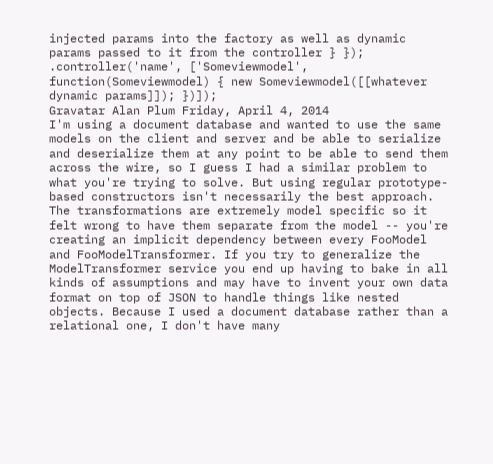injected params into the factory as well as dynamic params passed to it from the controller } }); .controller('name', ['Someviewmodel', function(Someviewmodel) { new Someviewmodel([[whatever dynamic params]]); })]);
Gravatar Alan Plum Friday, April 4, 2014
I'm using a document database and wanted to use the same models on the client and server and be able to serialize and deserialize them at any point to be able to send them across the wire, so I guess I had a similar problem to what you're trying to solve. But using regular prototype-based constructors isn't necessarily the best approach. The transformations are extremely model specific so it felt wrong to have them separate from the model -- you're creating an implicit dependency between every FooModel and FooModelTransformer. If you try to generalize the ModelTransformer service you end up having to bake in all kinds of assumptions and may have to invent your own data format on top of JSON to handle things like nested objects. Because I used a document database rather than a relational one, I don't have many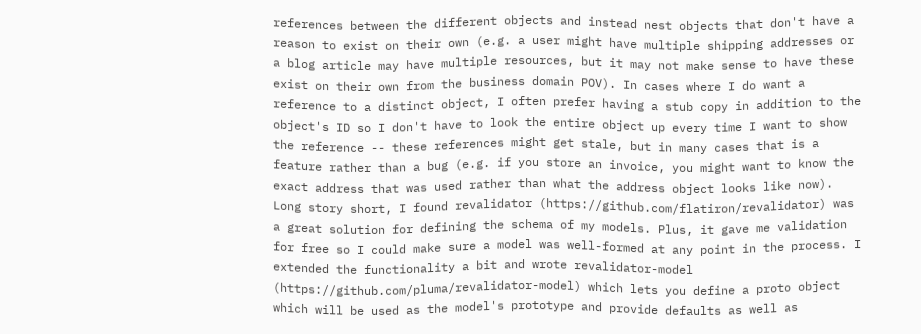references between the different objects and instead nest objects that don't have a reason to exist on their own (e.g. a user might have multiple shipping addresses or a blog article may have multiple resources, but it may not make sense to have these exist on their own from the business domain POV). In cases where I do want a reference to a distinct object, I often prefer having a stub copy in addition to the object's ID so I don't have to look the entire object up every time I want to show the reference -- these references might get stale, but in many cases that is a feature rather than a bug (e.g. if you store an invoice, you might want to know the exact address that was used rather than what the address object looks like now). Long story short, I found revalidator (https://github.com/flatiron/revalidator) was a great solution for defining the schema of my models. Plus, it gave me validation for free so I could make sure a model was well-formed at any point in the process. I extended the functionality a bit and wrote revalidator-model (https://github.com/pluma/revalidator-model) which lets you define a proto object which will be used as the model's prototype and provide defaults as well as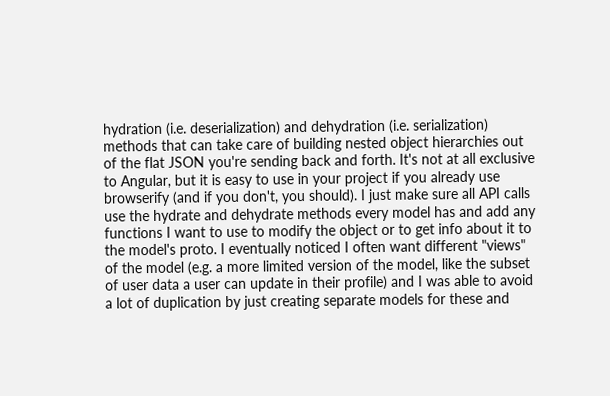hydration (i.e. deserialization) and dehydration (i.e. serialization) methods that can take care of building nested object hierarchies out of the flat JSON you're sending back and forth. It's not at all exclusive to Angular, but it is easy to use in your project if you already use browserify (and if you don't, you should). I just make sure all API calls use the hydrate and dehydrate methods every model has and add any functions I want to use to modify the object or to get info about it to the model's proto. I eventually noticed I often want different "views" of the model (e.g. a more limited version of the model, like the subset of user data a user can update in their profile) and I was able to avoid a lot of duplication by just creating separate models for these and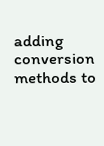adding conversion methods to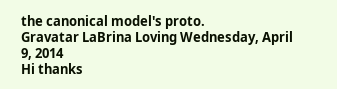the canonical model's proto.
Gravatar LaBrina Loving Wednesday, April 9, 2014
Hi thanks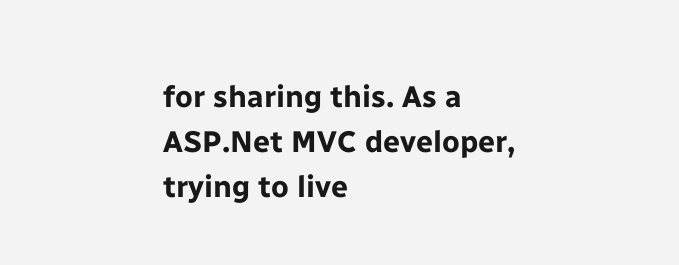for sharing this. As a ASP.Net MVC developer, trying to live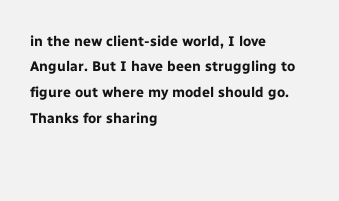in the new client-side world, I love Angular. But I have been struggling to figure out where my model should go. Thanks for sharing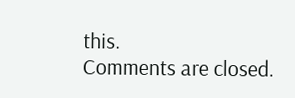this.
Comments are closed.